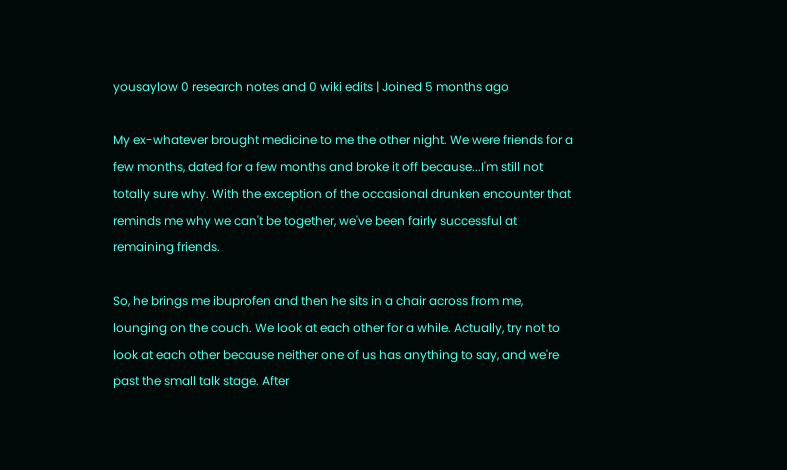yousaylow 0 research notes and 0 wiki edits | Joined 5 months ago

My ex-whatever brought medicine to me the other night. We were friends for a few months, dated for a few months and broke it off because...I'm still not totally sure why. With the exception of the occasional drunken encounter that reminds me why we can't be together, we've been fairly successful at remaining friends.

So, he brings me ibuprofen and then he sits in a chair across from me, lounging on the couch. We look at each other for a while. Actually, try not to look at each other because neither one of us has anything to say, and we're past the small talk stage. After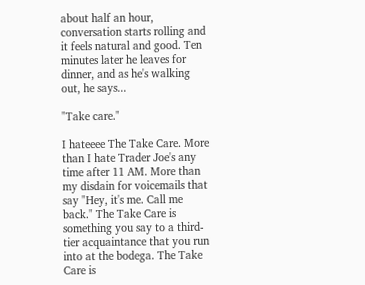about half an hour, conversation starts rolling and it feels natural and good. Ten minutes later he leaves for dinner, and as he's walking out, he says...

"Take care."

I hateeee The Take Care. More than I hate Trader Joe's any time after 11 AM. More than my disdain for voicemails that say "Hey, it's me. Call me back." The Take Care is something you say to a third-tier acquaintance that you run into at the bodega. The Take Care is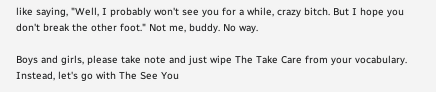like saying, "Well, I probably won't see you for a while, crazy bitch. But I hope you don't break the other foot." Not me, buddy. No way.

Boys and girls, please take note and just wipe The Take Care from your vocabulary. Instead, let's go with The See You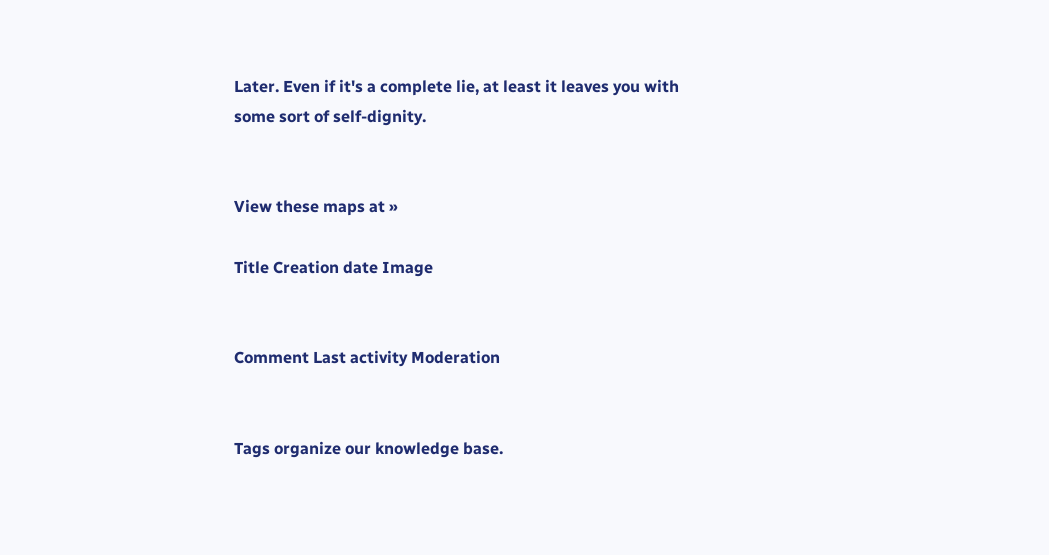Later. Even if it's a complete lie, at least it leaves you with some sort of self-dignity.


View these maps at »

Title Creation date Image


Comment Last activity Moderation


Tags organize our knowledge base.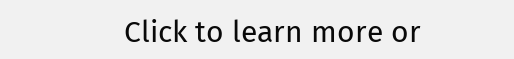Click to learn more or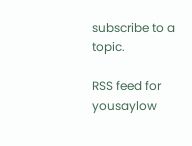subscribe to a topic.

RSS feed for yousaylow